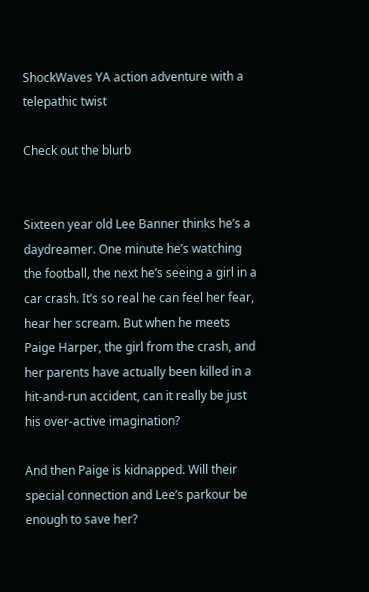ShockWaves YA action adventure with a telepathic twist

Check out the blurb


Sixteen year old Lee Banner thinks he’s a daydreamer. One minute he’s watching the football, the next he’s seeing a girl in a car crash. It’s so real he can feel her fear, hear her scream. But when he meets Paige Harper, the girl from the crash, and her parents have actually been killed in a hit-and-run accident, can it really be just his over-active imagination?

And then Paige is kidnapped. Will their special connection and Lee’s parkour be enough to save her?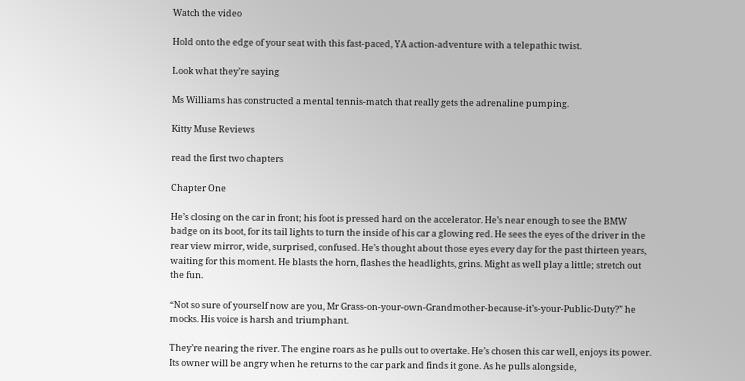Watch the video

Hold onto the edge of your seat with this fast-paced, YA action-adventure with a telepathic twist.

Look what they’re saying

Ms Williams has constructed a mental tennis-match that really gets the adrenaline pumping.

Kitty Muse Reviews

read the first two chapters

Chapter One

He’s closing on the car in front; his foot is pressed hard on the accelerator. He’s near enough to see the BMW badge on its boot, for its tail lights to turn the inside of his car a glowing red. He sees the eyes of the driver in the rear view mirror, wide, surprised, confused. He’s thought about those eyes every day for the past thirteen years, waiting for this moment. He blasts the horn, flashes the headlights, grins. Might as well play a little; stretch out the fun.

“Not so sure of yourself now are you, Mr Grass-on-your-own-Grandmother-because-it’s-your-Public-Duty?” he mocks. His voice is harsh and triumphant.

They’re nearing the river. The engine roars as he pulls out to overtake. He’s chosen this car well, enjoys its power. Its owner will be angry when he returns to the car park and finds it gone. As he pulls alongside,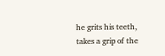he grits his teeth, takes a grip of the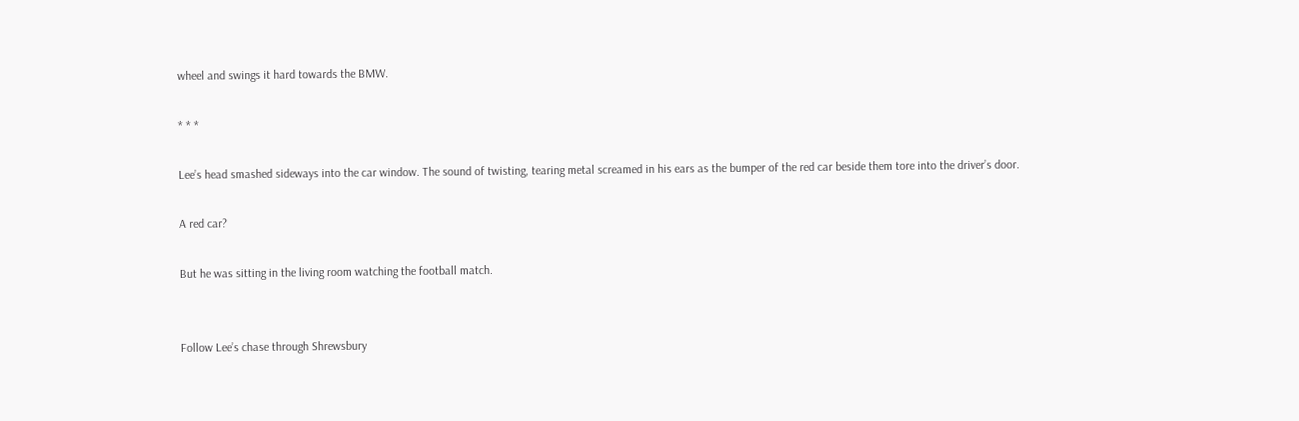wheel and swings it hard towards the BMW.

* * *

Lee’s head smashed sideways into the car window. The sound of twisting, tearing metal screamed in his ears as the bumper of the red car beside them tore into the driver’s door.

A red car?

But he was sitting in the living room watching the football match.


Follow Lee’s chase through Shrewsbury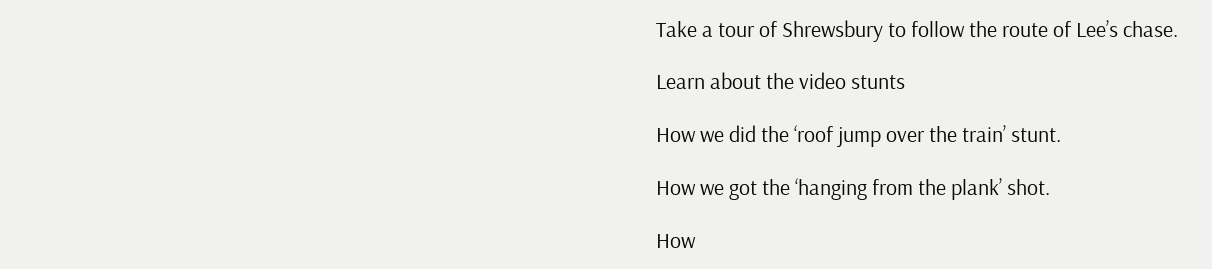Take a tour of Shrewsbury to follow the route of Lee’s chase.

Learn about the video stunts

How we did the ‘roof jump over the train’ stunt.

How we got the ‘hanging from the plank’ shot.

How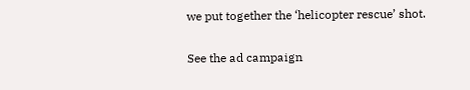we put together the ‘helicopter rescue’ shot.

See the ad campaign